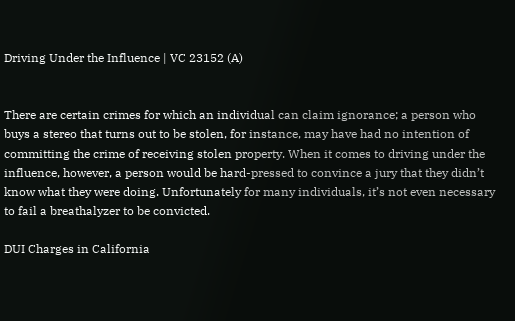Driving Under the Influence | VC 23152 (A)


There are certain crimes for which an individual can claim ignorance; a person who buys a stereo that turns out to be stolen, for instance, may have had no intention of committing the crime of receiving stolen property. When it comes to driving under the influence, however, a person would be hard-pressed to convince a jury that they didn’t know what they were doing. Unfortunately for many individuals, it’s not even necessary to fail a breathalyzer to be convicted.

DUI Charges in California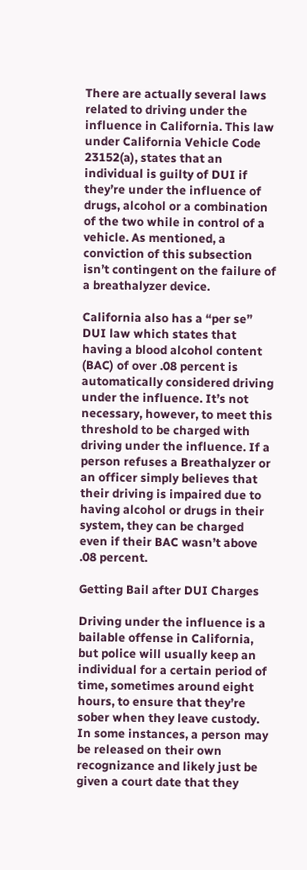There are actually several laws related to driving under the influence in California. This law under California Vehicle Code 23152(a), states that an individual is guilty of DUI if they’re under the influence of drugs, alcohol or a combination of the two while in control of a vehicle. As mentioned, a conviction of this subsection isn’t contingent on the failure of a breathalyzer device.

California also has a “per se” DUI law which states that having a blood alcohol content (BAC) of over .08 percent is automatically considered driving under the influence. It’s not necessary, however, to meet this threshold to be charged with driving under the influence. If a person refuses a Breathalyzer or an officer simply believes that their driving is impaired due to having alcohol or drugs in their system, they can be charged even if their BAC wasn’t above .08 percent.

Getting Bail after DUI Charges

Driving under the influence is a bailable offense in California, but police will usually keep an individual for a certain period of time, sometimes around eight hours, to ensure that they’re sober when they leave custody. In some instances, a person may be released on their own recognizance and likely just be given a court date that they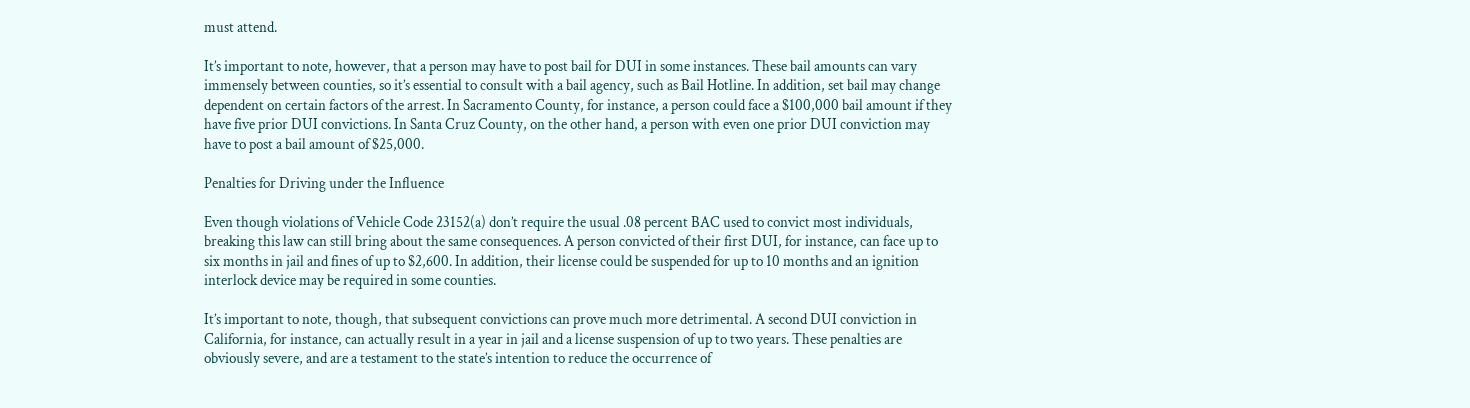must attend.

It’s important to note, however, that a person may have to post bail for DUI in some instances. These bail amounts can vary immensely between counties, so it’s essential to consult with a bail agency, such as Bail Hotline. In addition, set bail may change dependent on certain factors of the arrest. In Sacramento County, for instance, a person could face a $100,000 bail amount if they have five prior DUI convictions. In Santa Cruz County, on the other hand, a person with even one prior DUI conviction may have to post a bail amount of $25,000.

Penalties for Driving under the Influence

Even though violations of Vehicle Code 23152(a) don’t require the usual .08 percent BAC used to convict most individuals, breaking this law can still bring about the same consequences. A person convicted of their first DUI, for instance, can face up to six months in jail and fines of up to $2,600. In addition, their license could be suspended for up to 10 months and an ignition interlock device may be required in some counties.

It’s important to note, though, that subsequent convictions can prove much more detrimental. A second DUI conviction in California, for instance, can actually result in a year in jail and a license suspension of up to two years. These penalties are obviously severe, and are a testament to the state’s intention to reduce the occurrence of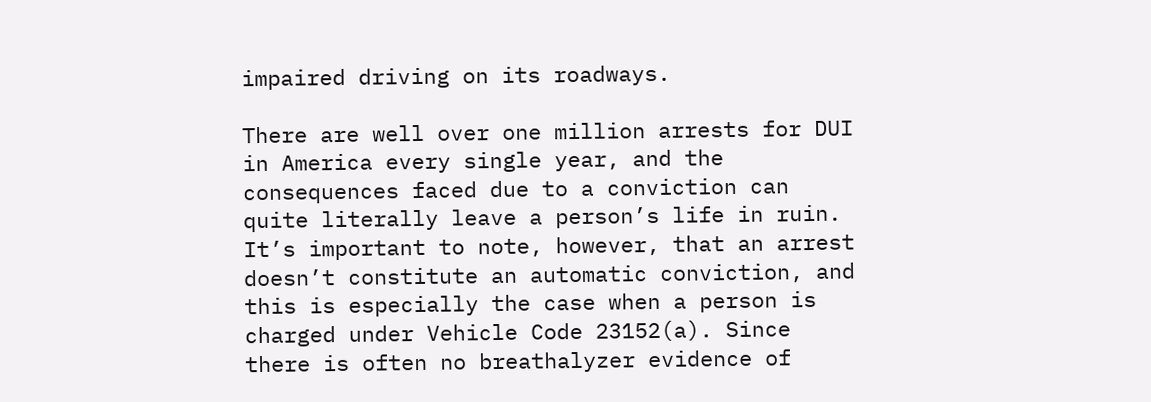impaired driving on its roadways.

There are well over one million arrests for DUI in America every single year, and the consequences faced due to a conviction can quite literally leave a person’s life in ruin. It’s important to note, however, that an arrest doesn’t constitute an automatic conviction, and this is especially the case when a person is charged under Vehicle Code 23152(a). Since there is often no breathalyzer evidence of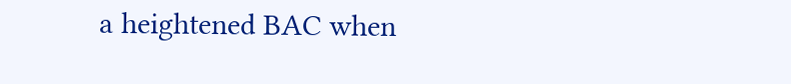a heightened BAC when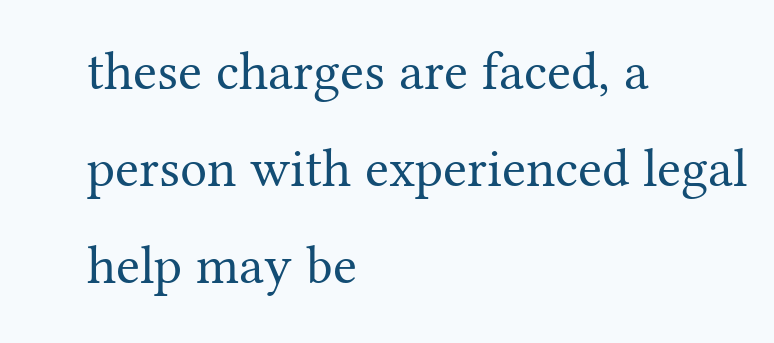these charges are faced, a person with experienced legal help may be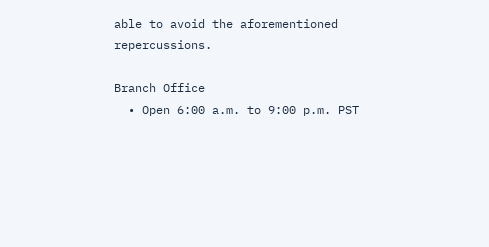able to avoid the aforementioned repercussions.

Branch Office
  • Open 6:00 a.m. to 9:00 p.m. PST